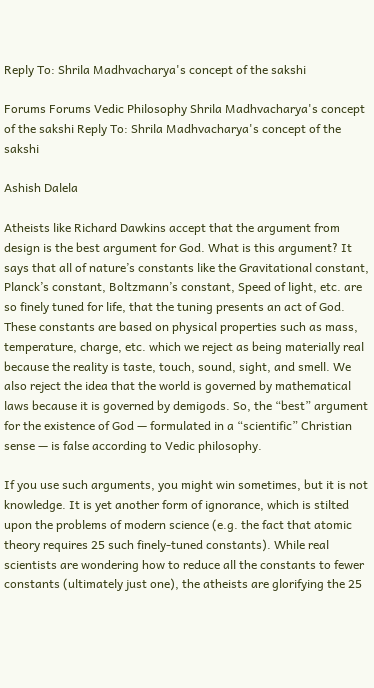Reply To: Shrila Madhvacharya's concept of the sakshi

Forums Forums Vedic Philosophy Shrila Madhvacharya's concept of the sakshi Reply To: Shrila Madhvacharya's concept of the sakshi

Ashish Dalela

Atheists like Richard Dawkins accept that the argument from design is the best argument for God. What is this argument? It says that all of nature’s constants like the Gravitational constant, Planck’s constant, Boltzmann’s constant, Speed of light, etc. are so finely tuned for life, that the tuning presents an act of God. These constants are based on physical properties such as mass, temperature, charge, etc. which we reject as being materially real because the reality is taste, touch, sound, sight, and smell. We also reject the idea that the world is governed by mathematical laws because it is governed by demigods. So, the “best” argument for the existence of God — formulated in a “scientific” Christian sense — is false according to Vedic philosophy.

If you use such arguments, you might win sometimes, but it is not knowledge. It is yet another form of ignorance, which is stilted upon the problems of modern science (e.g. the fact that atomic theory requires 25 such finely-tuned constants). While real scientists are wondering how to reduce all the constants to fewer constants (ultimately just one), the atheists are glorifying the 25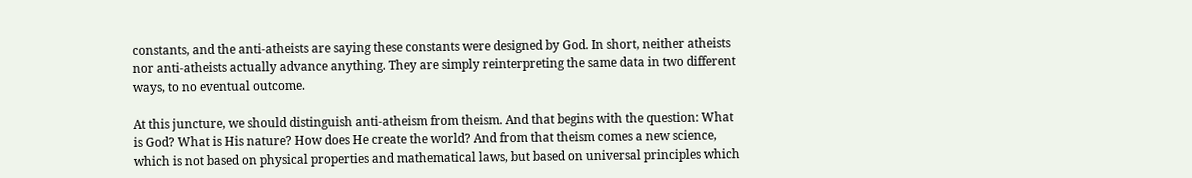constants, and the anti-atheists are saying these constants were designed by God. In short, neither atheists nor anti-atheists actually advance anything. They are simply reinterpreting the same data in two different ways, to no eventual outcome.

At this juncture, we should distinguish anti-atheism from theism. And that begins with the question: What is God? What is His nature? How does He create the world? And from that theism comes a new science, which is not based on physical properties and mathematical laws, but based on universal principles which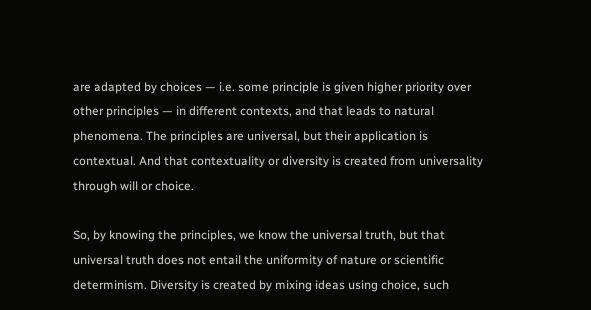are adapted by choices — i.e. some principle is given higher priority over other principles — in different contexts, and that leads to natural phenomena. The principles are universal, but their application is contextual. And that contextuality or diversity is created from universality through will or choice.

So, by knowing the principles, we know the universal truth, but that universal truth does not entail the uniformity of nature or scientific determinism. Diversity is created by mixing ideas using choice, such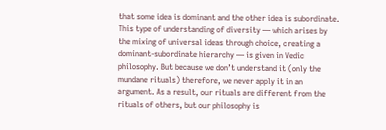that some idea is dominant and the other idea is subordinate. This type of understanding of diversity — which arises by the mixing of universal ideas through choice, creating a dominant-subordinate hierarchy — is given in Vedic philosophy. But because we don’t understand it (only the mundane rituals) therefore, we never apply it in an argument. As a result, our rituals are different from the rituals of others, but our philosophy is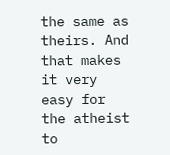the same as theirs. And that makes it very easy for the atheist to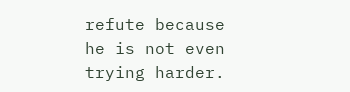refute because he is not even trying harder.